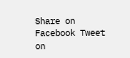Share on Facebook Tweet on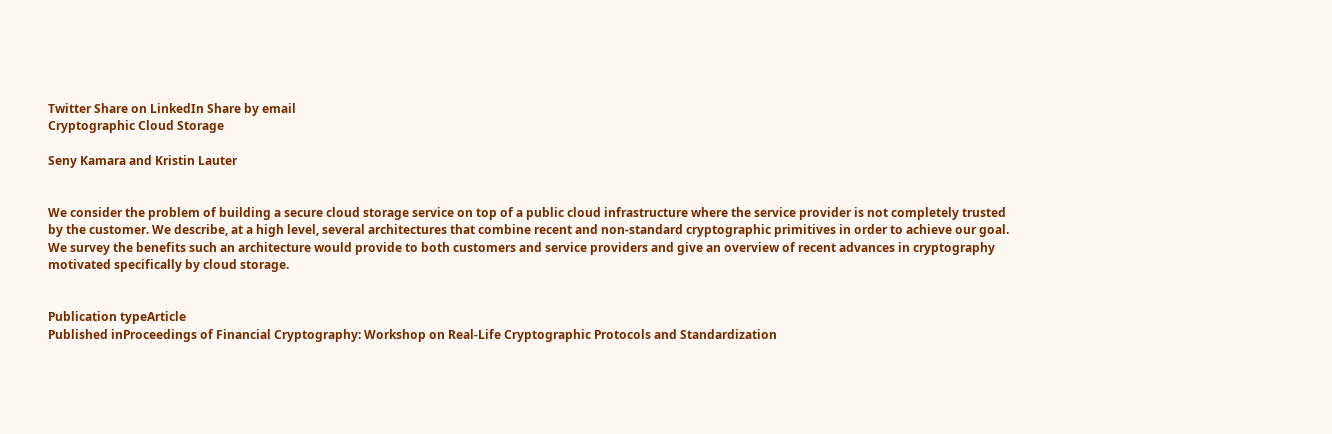Twitter Share on LinkedIn Share by email
Cryptographic Cloud Storage

Seny Kamara and Kristin Lauter


We consider the problem of building a secure cloud storage service on top of a public cloud infrastructure where the service provider is not completely trusted by the customer. We describe, at a high level, several architectures that combine recent and non-standard cryptographic primitives in order to achieve our goal. We survey the benefits such an architecture would provide to both customers and service providers and give an overview of recent advances in cryptography motivated specifically by cloud storage.


Publication typeArticle
Published inProceedings of Financial Cryptography: Workshop on Real-Life Cryptographic Protocols and Standardization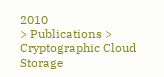2010
> Publications > Cryptographic Cloud Storage